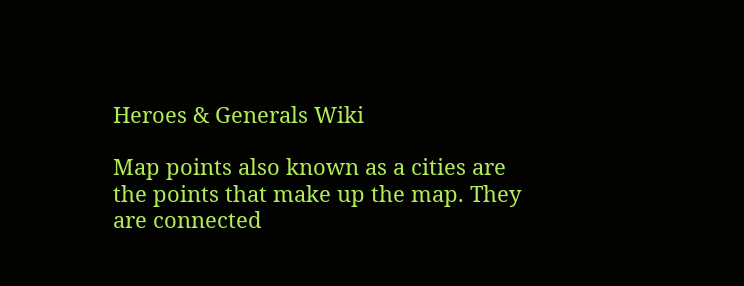Heroes & Generals Wiki

Map points also known as a cities are the points that make up the map. They are connected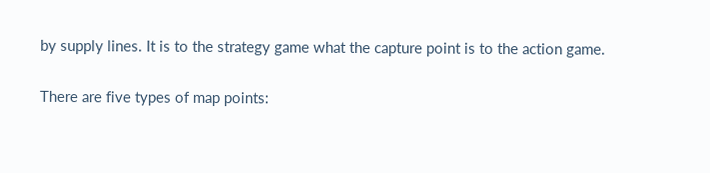by supply lines. It is to the strategy game what the capture point is to the action game.

There are five types of map points: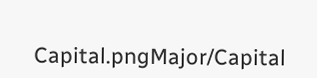Capital.pngMajor/Capital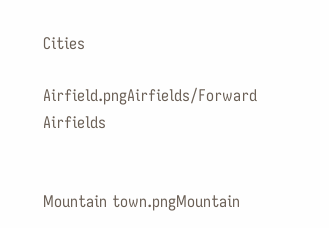Cities

Airfield.pngAirfields/Forward Airfields


Mountain town.pngMountain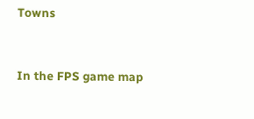Towns


In the FPS game map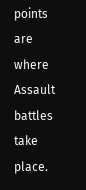points are where Assault battles take place.